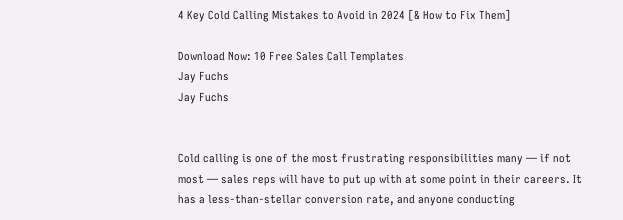4 Key Cold Calling Mistakes to Avoid in 2024 [& How to Fix Them]

Download Now: 10 Free Sales Call Templates
Jay Fuchs
Jay Fuchs


Cold calling is one of the most frustrating responsibilities many — if not most — sales reps will have to put up with at some point in their careers. It has a less-than-stellar conversion rate, and anyone conducting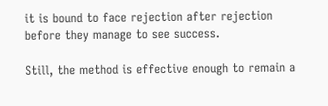it is bound to face rejection after rejection before they manage to see success.

Still, the method is effective enough to remain a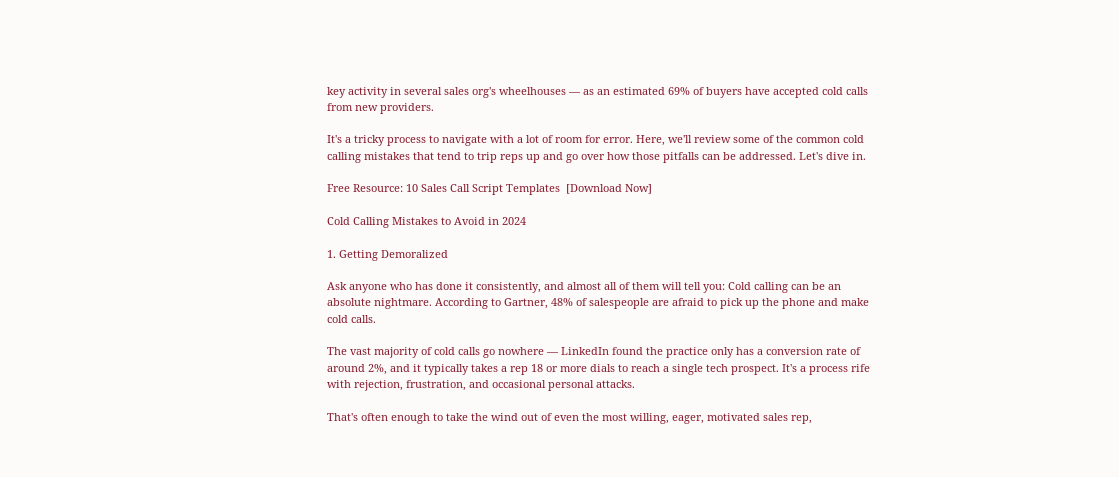key activity in several sales org's wheelhouses — as an estimated 69% of buyers have accepted cold calls from new providers.

It's a tricky process to navigate with a lot of room for error. Here, we'll review some of the common cold calling mistakes that tend to trip reps up and go over how those pitfalls can be addressed. Let's dive in.

Free Resource: 10 Sales Call Script Templates  [Download Now]

Cold Calling Mistakes to Avoid in 2024

1. Getting Demoralized

Ask anyone who has done it consistently, and almost all of them will tell you: Cold calling can be an absolute nightmare. According to Gartner, 48% of salespeople are afraid to pick up the phone and make cold calls.

The vast majority of cold calls go nowhere — LinkedIn found the practice only has a conversion rate of around 2%, and it typically takes a rep 18 or more dials to reach a single tech prospect. It's a process rife with rejection, frustration, and occasional personal attacks.

That's often enough to take the wind out of even the most willing, eager, motivated sales rep,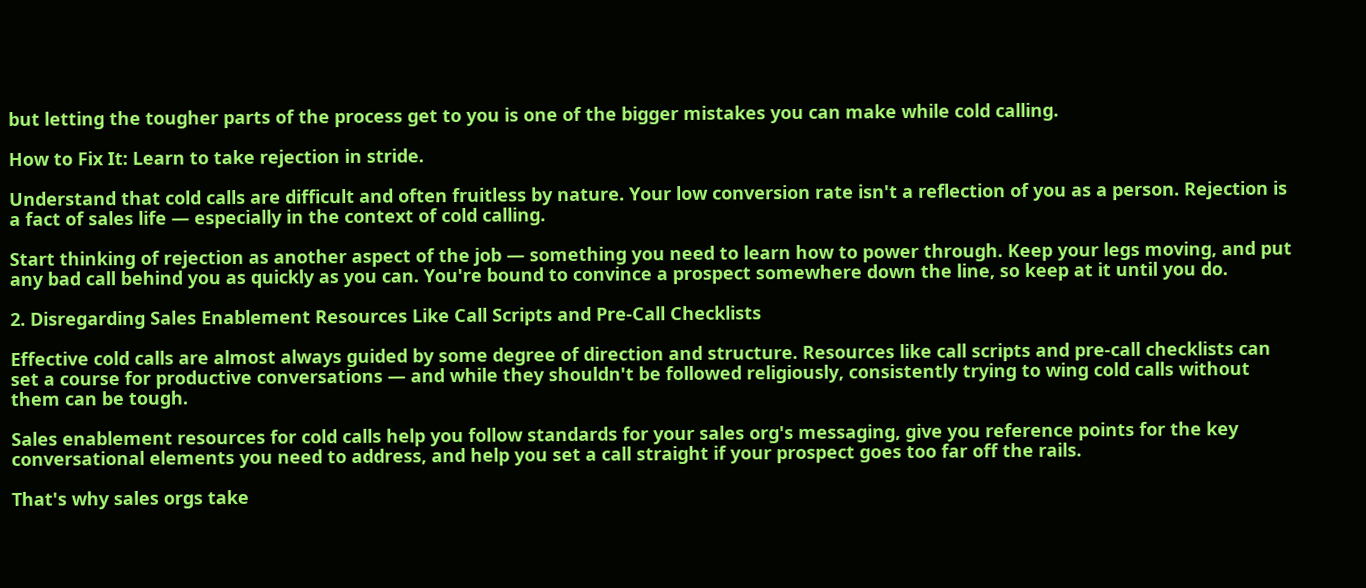but letting the tougher parts of the process get to you is one of the bigger mistakes you can make while cold calling.

How to Fix It: Learn to take rejection in stride.

Understand that cold calls are difficult and often fruitless by nature. Your low conversion rate isn't a reflection of you as a person. Rejection is a fact of sales life — especially in the context of cold calling.

Start thinking of rejection as another aspect of the job — something you need to learn how to power through. Keep your legs moving, and put any bad call behind you as quickly as you can. You're bound to convince a prospect somewhere down the line, so keep at it until you do.

2. Disregarding Sales Enablement Resources Like Call Scripts and Pre-Call Checklists

Effective cold calls are almost always guided by some degree of direction and structure. Resources like call scripts and pre-call checklists can set a course for productive conversations — and while they shouldn't be followed religiously, consistently trying to wing cold calls without them can be tough.

Sales enablement resources for cold calls help you follow standards for your sales org's messaging, give you reference points for the key conversational elements you need to address, and help you set a call straight if your prospect goes too far off the rails.

That's why sales orgs take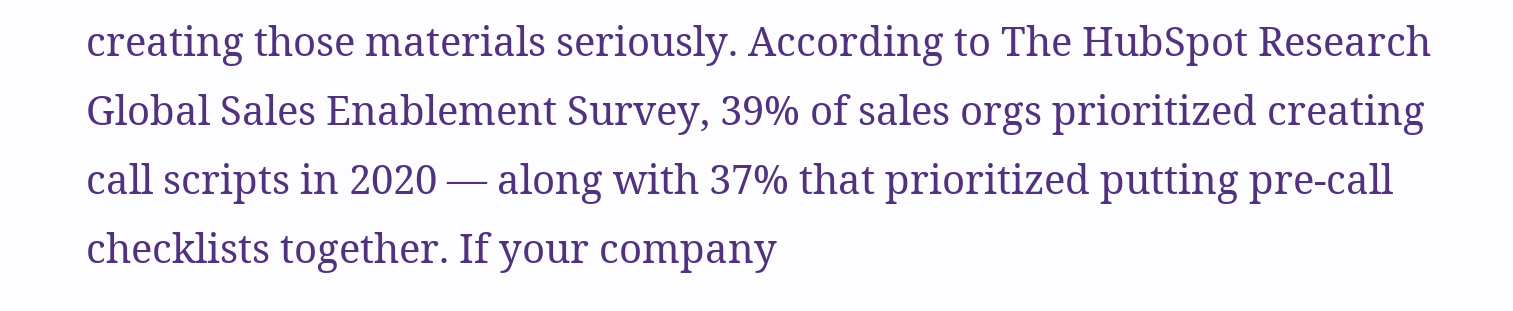creating those materials seriously. According to The HubSpot Research Global Sales Enablement Survey, 39% of sales orgs prioritized creating call scripts in 2020 — along with 37% that prioritized putting pre-call checklists together. If your company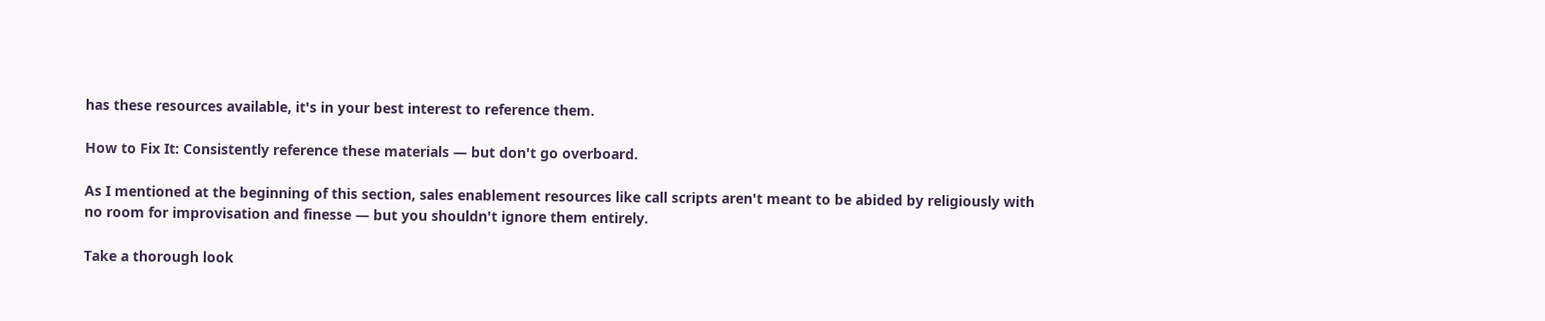has these resources available, it's in your best interest to reference them.

How to Fix It: Consistently reference these materials — but don't go overboard.

As I mentioned at the beginning of this section, sales enablement resources like call scripts aren't meant to be abided by religiously with no room for improvisation and finesse — but you shouldn't ignore them entirely.

Take a thorough look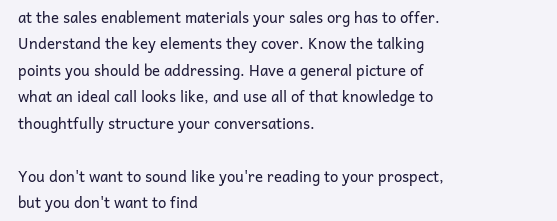at the sales enablement materials your sales org has to offer. Understand the key elements they cover. Know the talking points you should be addressing. Have a general picture of what an ideal call looks like, and use all of that knowledge to thoughtfully structure your conversations.

You don't want to sound like you're reading to your prospect, but you don't want to find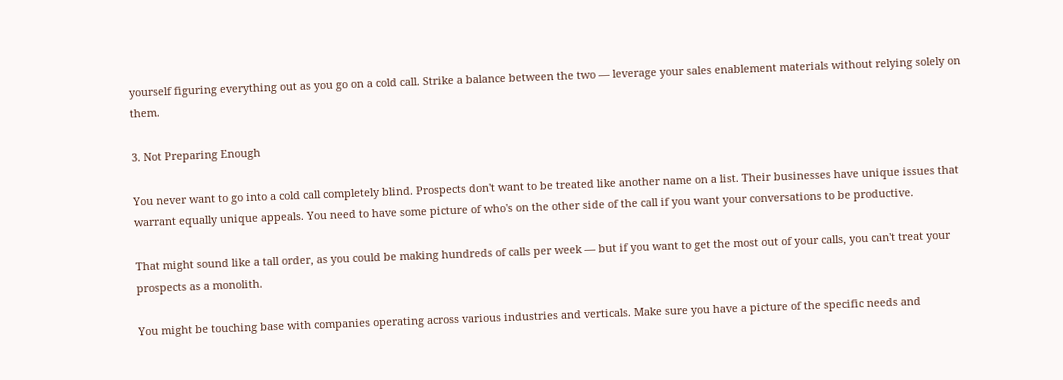yourself figuring everything out as you go on a cold call. Strike a balance between the two — leverage your sales enablement materials without relying solely on them.

3. Not Preparing Enough

You never want to go into a cold call completely blind. Prospects don't want to be treated like another name on a list. Their businesses have unique issues that warrant equally unique appeals. You need to have some picture of who's on the other side of the call if you want your conversations to be productive.

That might sound like a tall order, as you could be making hundreds of calls per week — but if you want to get the most out of your calls, you can't treat your prospects as a monolith.

You might be touching base with companies operating across various industries and verticals. Make sure you have a picture of the specific needs and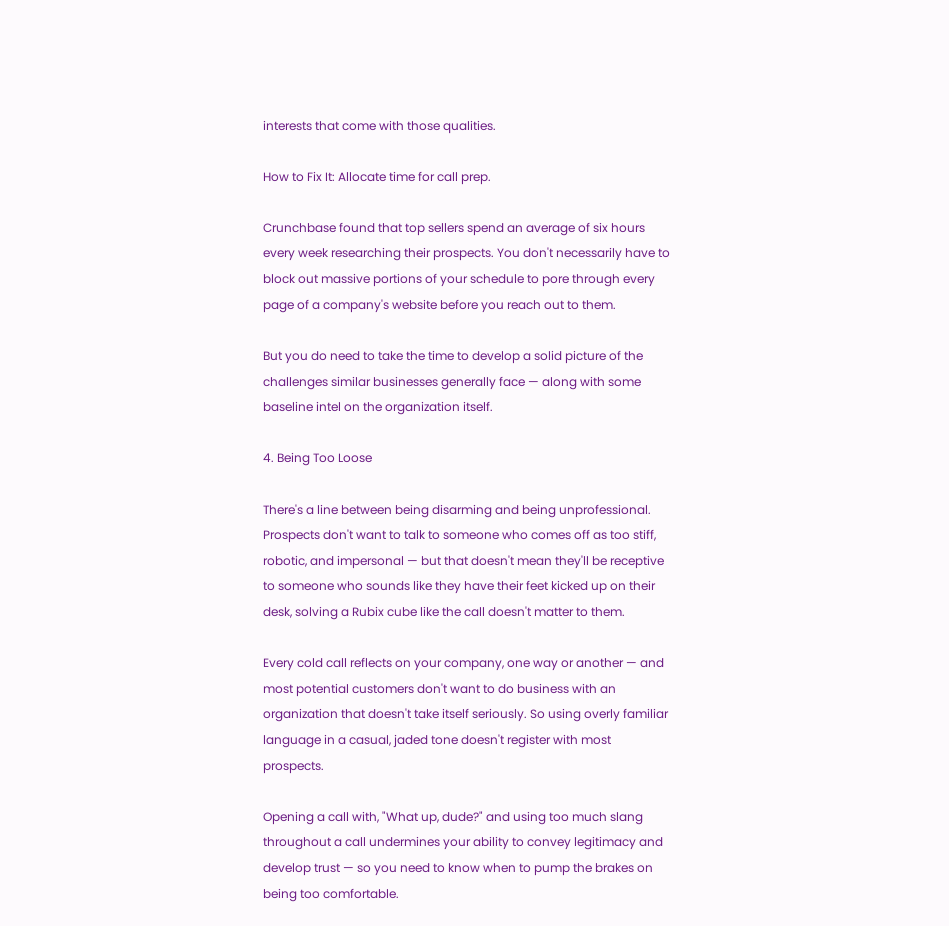interests that come with those qualities.

How to Fix It: Allocate time for call prep.

Crunchbase found that top sellers spend an average of six hours every week researching their prospects. You don't necessarily have to block out massive portions of your schedule to pore through every page of a company's website before you reach out to them.

But you do need to take the time to develop a solid picture of the challenges similar businesses generally face — along with some baseline intel on the organization itself.

4. Being Too Loose

There's a line between being disarming and being unprofessional. Prospects don't want to talk to someone who comes off as too stiff, robotic, and impersonal — but that doesn't mean they'll be receptive to someone who sounds like they have their feet kicked up on their desk, solving a Rubix cube like the call doesn't matter to them.

Every cold call reflects on your company, one way or another — and most potential customers don't want to do business with an organization that doesn't take itself seriously. So using overly familiar language in a casual, jaded tone doesn't register with most prospects.

Opening a call with, "What up, dude?" and using too much slang throughout a call undermines your ability to convey legitimacy and develop trust — so you need to know when to pump the brakes on being too comfortable.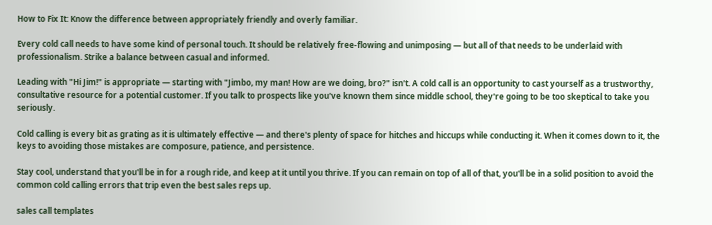How to Fix It: Know the difference between appropriately friendly and overly familiar.

Every cold call needs to have some kind of personal touch. It should be relatively free-flowing and unimposing — but all of that needs to be underlaid with professionalism. Strike a balance between casual and informed.

Leading with "Hi Jim!" is appropriate — starting with "Jimbo, my man! How are we doing, bro?" isn't. A cold call is an opportunity to cast yourself as a trustworthy, consultative resource for a potential customer. If you talk to prospects like you've known them since middle school, they're going to be too skeptical to take you seriously.

Cold calling is every bit as grating as it is ultimately effective — and there's plenty of space for hitches and hiccups while conducting it. When it comes down to it, the keys to avoiding those mistakes are composure, patience, and persistence.

Stay cool, understand that you'll be in for a rough ride, and keep at it until you thrive. If you can remain on top of all of that, you'll be in a solid position to avoid the common cold calling errors that trip even the best sales reps up.

sales call templates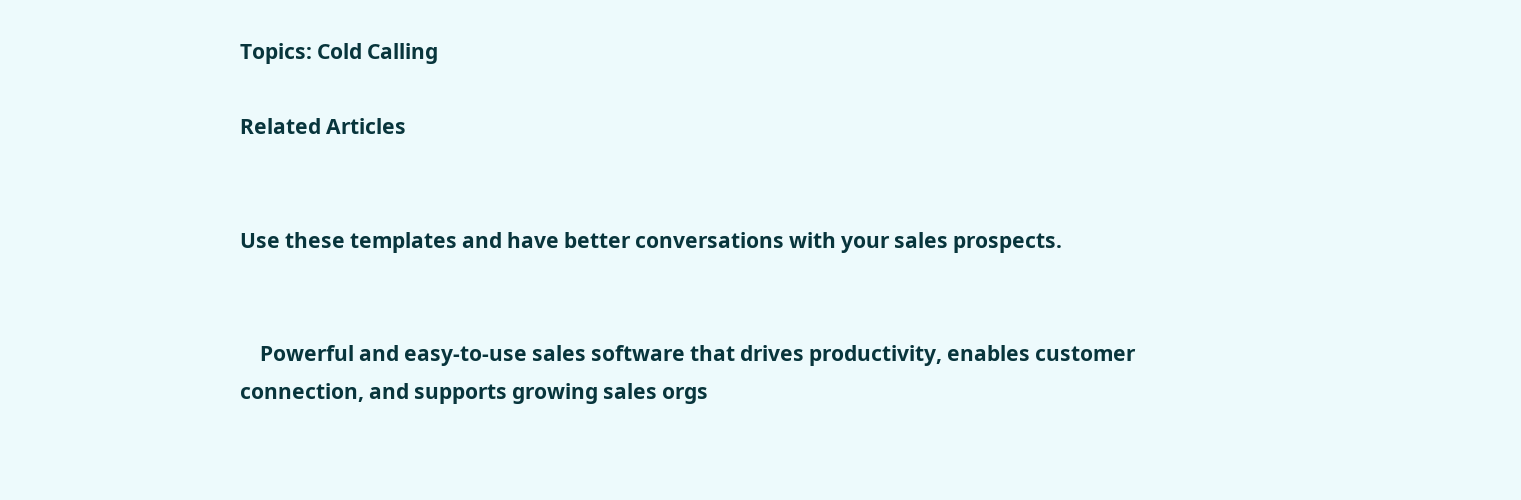Topics: Cold Calling

Related Articles


Use these templates and have better conversations with your sales prospects.


    Powerful and easy-to-use sales software that drives productivity, enables customer connection, and supports growing sales orgs